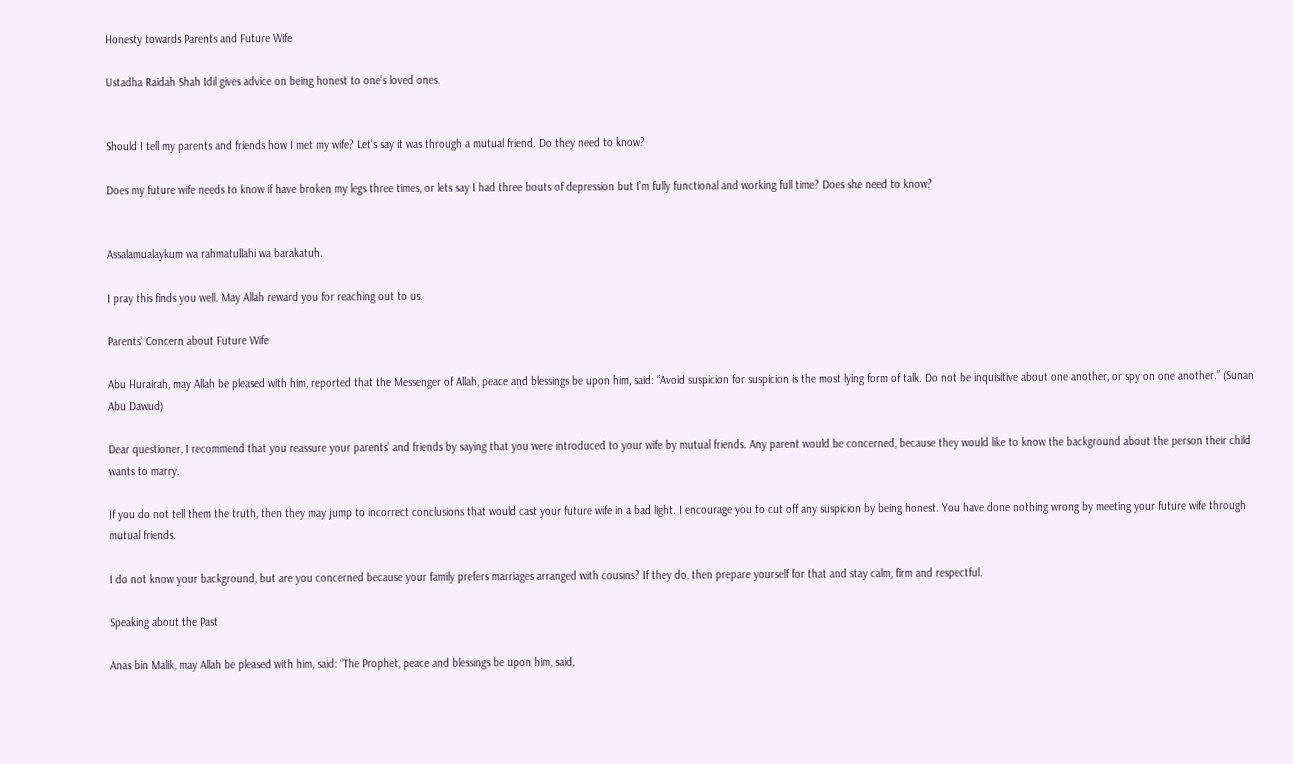Honesty towards Parents and Future Wife

Ustadha Raidah Shah Idil gives advice on being honest to one’s loved ones.


Should I tell my parents and friends how I met my wife? Let’s say it was through a mutual friend. Do they need to know?

Does my future wife needs to know if have broken my legs three times, or lets say I had three bouts of depression but I’m fully functional and working full time? Does she need to know?


Assalamualaykum wa rahmatullahi wa barakatuh.

I pray this finds you well. May Allah reward you for reaching out to us.

Parents’ Concern about Future Wife

Abu Hurairah, may Allah be pleased with him, reported that the Messenger of Allah, peace and blessings be upon him, said: “Avoid suspicion for suspicion is the most lying form of talk. Do not be inquisitive about one another, or spy on one another.” (Sunan Abu Dawud)

Dear questioner, I recommend that you reassure your parents’ and friends by saying that you were introduced to your wife by mutual friends. Any parent would be concerned, because they would like to know the background about the person their child wants to marry.

If you do not tell them the truth, then they may jump to incorrect conclusions that would cast your future wife in a bad light. I encourage you to cut off any suspicion by being honest. You have done nothing wrong by meeting your future wife through mutual friends.

I do not know your background, but are you concerned because your family prefers marriages arranged with cousins? If they do, then prepare yourself for that and stay calm, firm and respectful.

Speaking about the Past

Anas bin Malik, may Allah be pleased with him, said: “The Prophet, peace and blessings be upon him, said,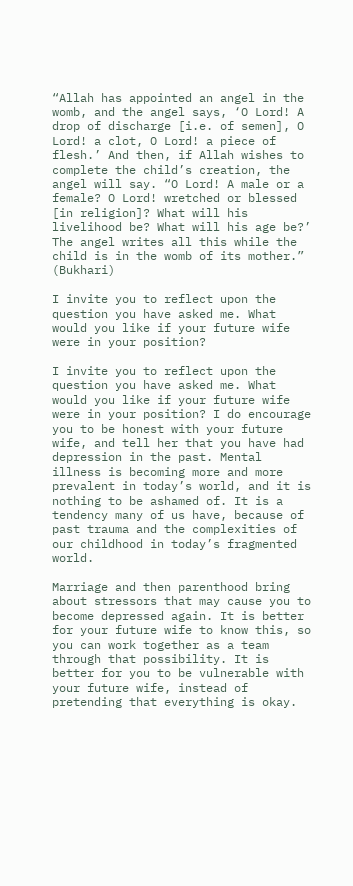“Allah has appointed an angel in the womb, and the angel says, ‘O Lord! A drop of discharge [i.e. of semen], O Lord! a clot, O Lord! a piece of flesh.’ And then, if Allah wishes to complete the child’s creation, the angel will say. “O Lord! A male or a female? O Lord! wretched or blessed [in religion]? What will his livelihood be? What will his age be?’ The angel writes all this while the child is in the womb of its mother.” (Bukhari)

I invite you to reflect upon the question you have asked me. What would you like if your future wife were in your position?

I invite you to reflect upon the question you have asked me. What would you like if your future wife were in your position? I do encourage you to be honest with your future wife, and tell her that you have had depression in the past. Mental illness is becoming more and more prevalent in today’s world, and it is nothing to be ashamed of. It is a tendency many of us have, because of past trauma and the complexities of our childhood in today’s fragmented world.

Marriage and then parenthood bring about stressors that may cause you to become depressed again. It is better for your future wife to know this, so you can work together as a team through that possibility. It is better for you to be vulnerable with your future wife, instead of pretending that everything is okay.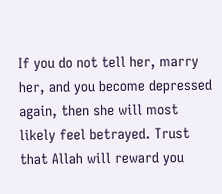If you do not tell her, marry her, and you become depressed again, then she will most likely feel betrayed. Trust that Allah will reward you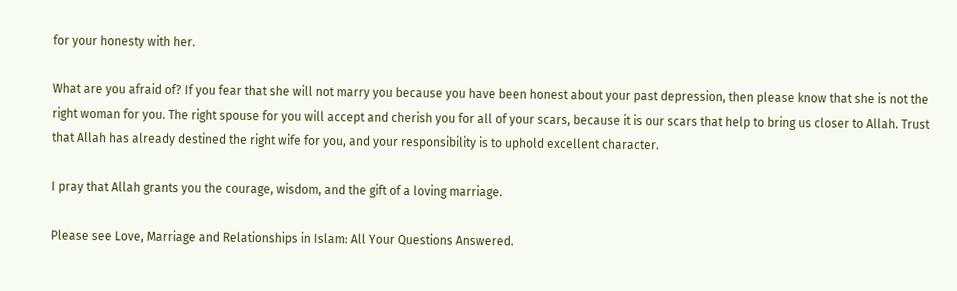for your honesty with her.

What are you afraid of? If you fear that she will not marry you because you have been honest about your past depression, then please know that she is not the right woman for you. The right spouse for you will accept and cherish you for all of your scars, because it is our scars that help to bring us closer to Allah. Trust that Allah has already destined the right wife for you, and your responsibility is to uphold excellent character.

I pray that Allah grants you the courage, wisdom, and the gift of a loving marriage.

Please see Love, Marriage and Relationships in Islam: All Your Questions Answered.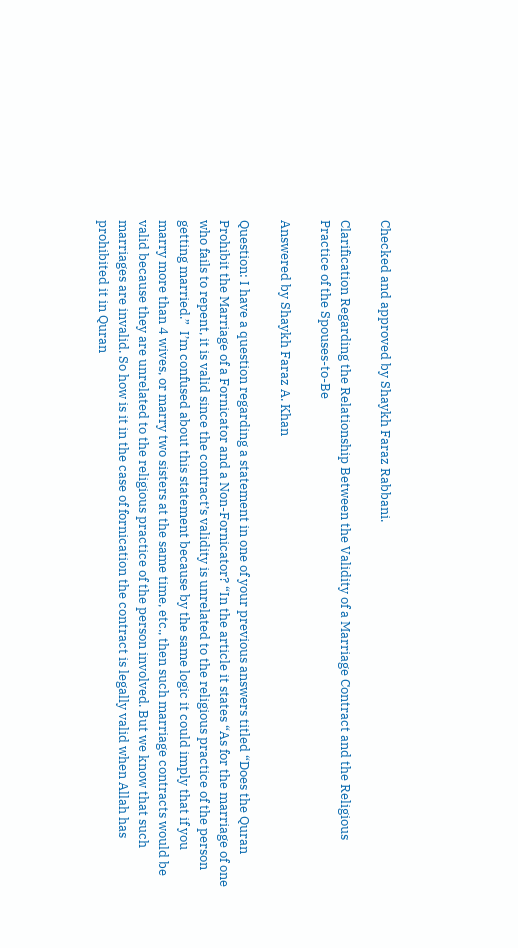Checked and approved by Shaykh Faraz Rabbani.

Clarification Regarding the Relationship Between the Validity of a Marriage Contract and the Religious Practice of the Spouses-to-Be

Answered by Shaykh Faraz A. Khan

Question: I have a question regarding a statement in one of your previous answers titled “Does the Quran Prohibit the Marriage of a Fornicator and a Non-Fornicator? “In the article it states “As for the marriage of one who fails to repent, it is valid since the contract’s validity is unrelated to the religious practice of the person getting married.”  I’m confused about this statement because by the same logic it could imply that if you marry more than 4 wives, or marry two sisters at the same time, etc., then such marriage contracts would be valid because they are unrelated to the religious practice of the person involved. But we know that such marriages are invalid. So how is it in the case of fornication the contract is legally valid when Allah has prohibited it in Quran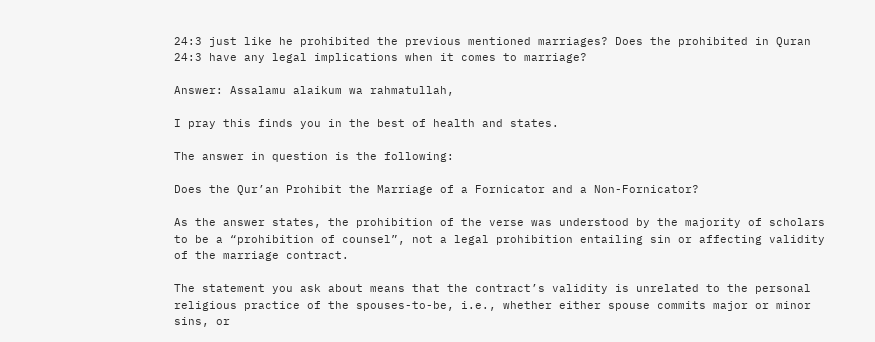24:3 just like he prohibited the previous mentioned marriages? Does the prohibited in Quran 24:3 have any legal implications when it comes to marriage?

Answer: Assalamu alaikum wa rahmatullah,

I pray this finds you in the best of health and states.

The answer in question is the following:

Does the Qur’an Prohibit the Marriage of a Fornicator and a Non-Fornicator?

As the answer states, the prohibition of the verse was understood by the majority of scholars to be a “prohibition of counsel”, not a legal prohibition entailing sin or affecting validity of the marriage contract.

The statement you ask about means that the contract’s validity is unrelated to the personal religious practice of the spouses-to-be, i.e., whether either spouse commits major or minor sins, or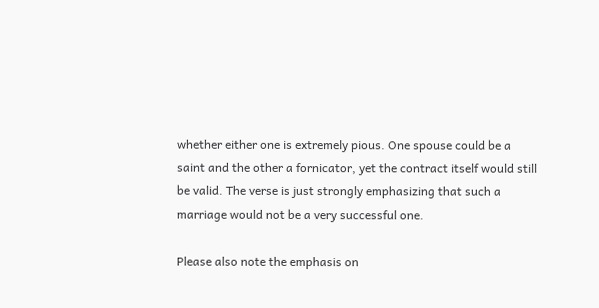whether either one is extremely pious. One spouse could be a saint and the other a fornicator, yet the contract itself would still be valid. The verse is just strongly emphasizing that such a marriage would not be a very successful one.

Please also note the emphasis on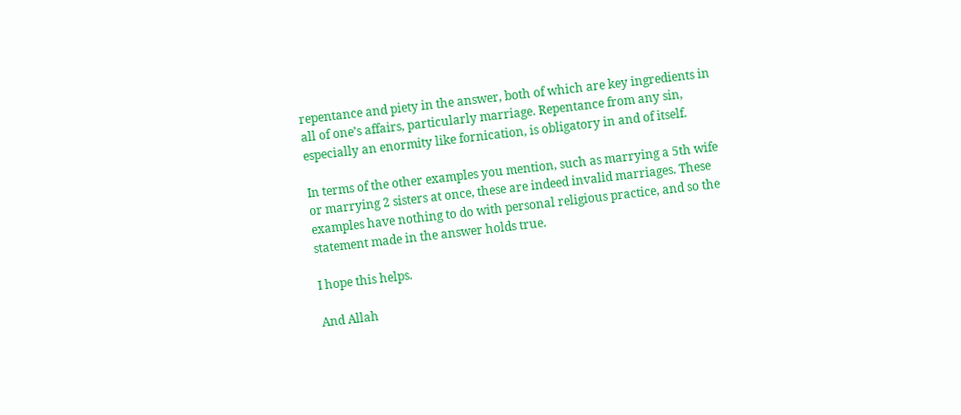repentance and piety in the answer, both of which are key ingredients in all of one’s affairs, particularly marriage. Repentance from any sin, especially an enormity like fornication, is obligatory in and of itself.

In terms of the other examples you mention, such as marrying a 5th wife or marrying 2 sisters at once, these are indeed invalid marriages. These examples have nothing to do with personal religious practice, and so the statement made in the answer holds true.

I hope this helps.

And Allah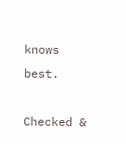knows best.

Checked &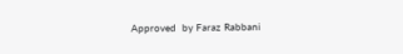Approved  by Faraz Rabbani